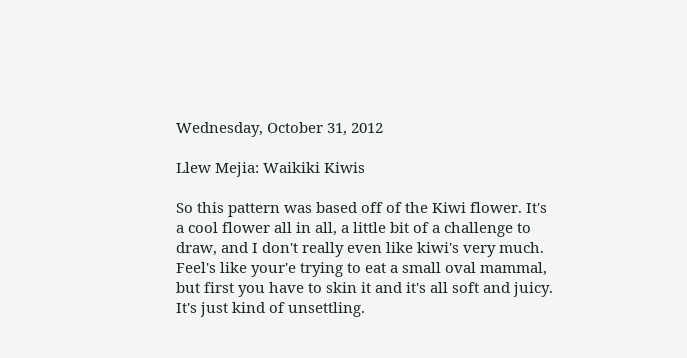Wednesday, October 31, 2012

Llew Mejia: Waikiki Kiwis

So this pattern was based off of the Kiwi flower. It's a cool flower all in all, a little bit of a challenge to draw, and I don't really even like kiwi's very much. Feel's like your'e trying to eat a small oval mammal, but first you have to skin it and it's all soft and juicy. It's just kind of unsettling.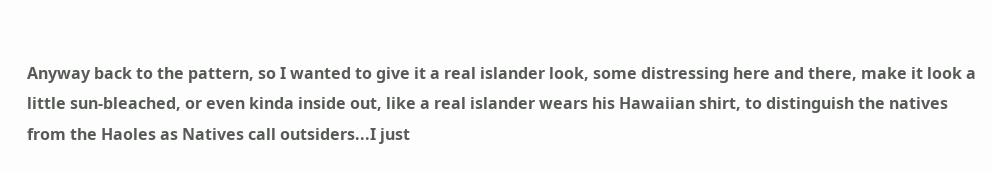Anyway back to the pattern, so I wanted to give it a real islander look, some distressing here and there, make it look a little sun-bleached, or even kinda inside out, like a real islander wears his Hawaiian shirt, to distinguish the natives from the Haoles as Natives call outsiders...I just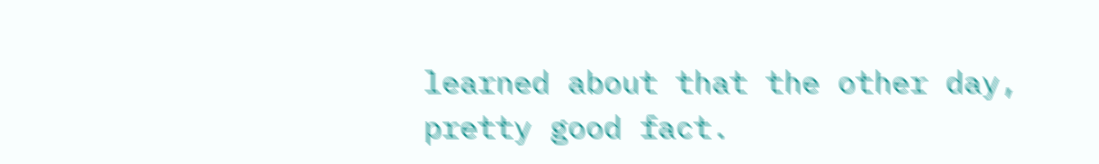learned about that the other day, pretty good fact.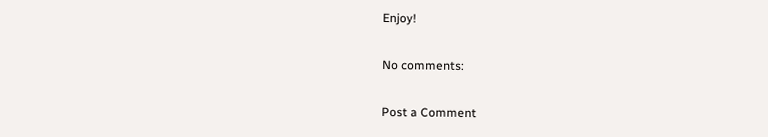Enjoy!

No comments:

Post a Comment